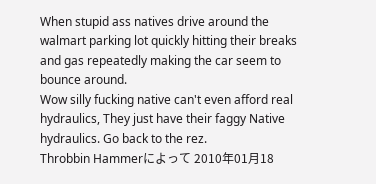When stupid ass natives drive around the walmart parking lot quickly hitting their breaks and gas repeatedly making the car seem to bounce around.
Wow silly fucking native can't even afford real hydraulics, They just have their faggy Native hydraulics. Go back to the rez.
Throbbin Hammerによって 2010年01月18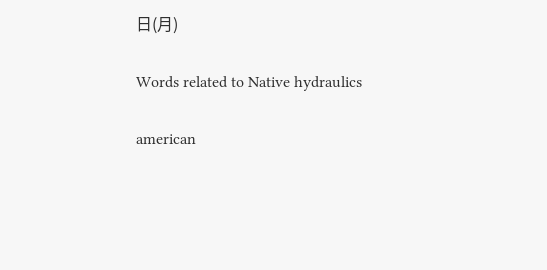日(月)

Words related to Native hydraulics

american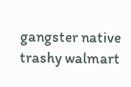gangster native trashy walmart